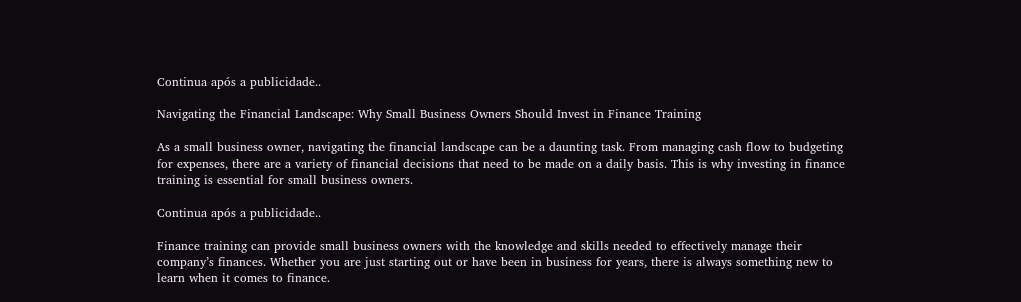Continua após a publicidade..

Navigating the Financial Landscape: Why Small Business Owners Should Invest in Finance Training

As a small business owner, navigating the financial landscape can be a daunting task. From managing cash flow to budgeting for expenses, there are a variety of financial decisions that need to be made on a daily basis. This is why investing in finance training is essential for small business owners.

Continua após a publicidade..

Finance training can provide small business owners with the knowledge and skills needed to effectively manage their company’s finances. Whether you are just starting out or have been in business for years, there is always something new to learn when it comes to finance.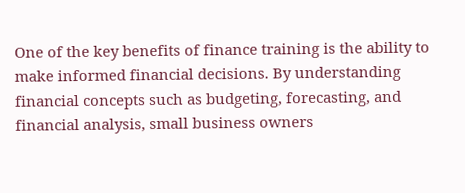One of the key benefits of finance training is the ability to make informed financial decisions. By understanding financial concepts such as budgeting, forecasting, and financial analysis, small business owners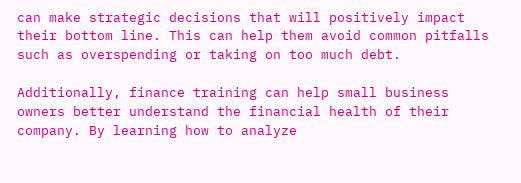can make strategic decisions that will positively impact their bottom line. This can help them avoid common pitfalls such as overspending or taking on too much debt.

Additionally, finance training can help small business owners better understand the financial health of their company. By learning how to analyze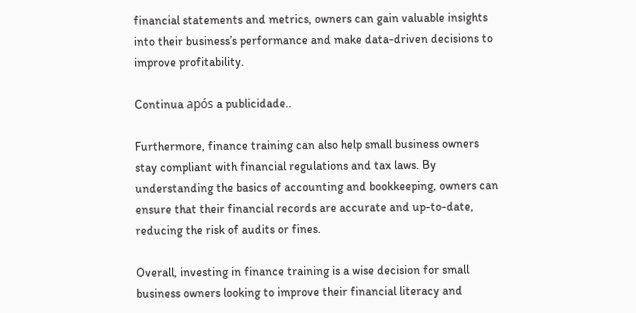financial statements and metrics, owners can gain valuable insights into their business’s performance and make data-driven decisions to improve profitability.

Continua após a publicidade..

Furthermore, finance training can also help small business owners stay compliant with financial regulations and tax laws. By understanding the basics of accounting and bookkeeping, owners can ensure that their financial records are accurate and up-to-date, reducing the risk of audits or fines.

Overall, investing in finance training is a wise decision for small business owners looking to improve their financial literacy and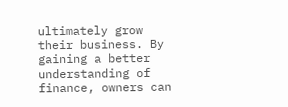ultimately grow their business. By gaining a better understanding of finance, owners can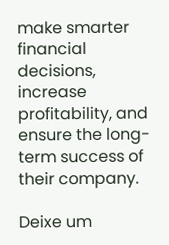make smarter financial decisions, increase profitability, and ensure the long-term success of their company.

Deixe um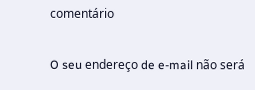comentário

O seu endereço de e-mail não será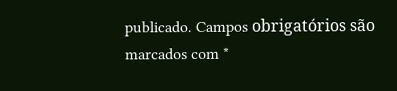publicado. Campos obrigatórios são marcados com *